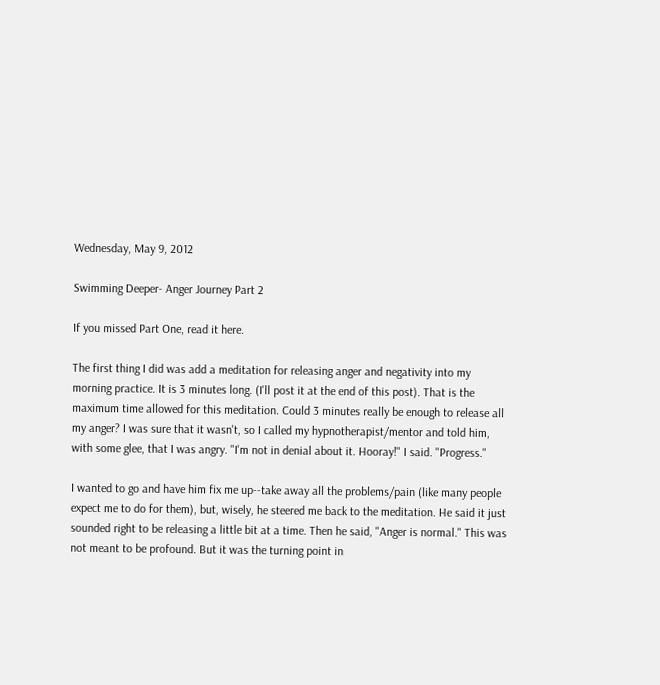Wednesday, May 9, 2012

Swimming Deeper- Anger Journey Part 2

If you missed Part One, read it here.

The first thing I did was add a meditation for releasing anger and negativity into my morning practice. It is 3 minutes long. (I'll post it at the end of this post). That is the maximum time allowed for this meditation. Could 3 minutes really be enough to release all my anger? I was sure that it wasn't, so I called my hypnotherapist/mentor and told him, with some glee, that I was angry. "I'm not in denial about it. Hooray!" I said. "Progress."

I wanted to go and have him fix me up--take away all the problems/pain (like many people expect me to do for them), but, wisely, he steered me back to the meditation. He said it just sounded right to be releasing a little bit at a time. Then he said, "Anger is normal." This was not meant to be profound. But it was the turning point in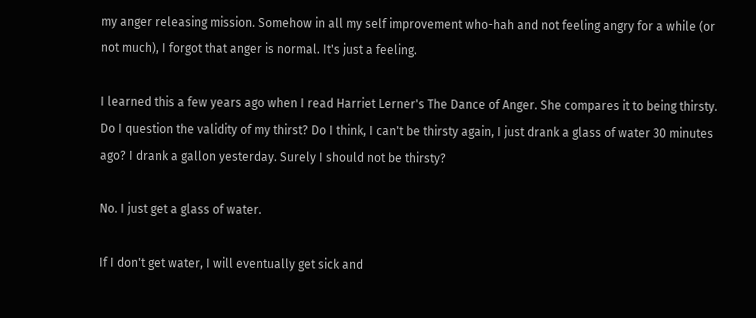my anger releasing mission. Somehow in all my self improvement who-hah and not feeling angry for a while (or not much), I forgot that anger is normal. It's just a feeling.

I learned this a few years ago when I read Harriet Lerner's The Dance of Anger. She compares it to being thirsty. Do I question the validity of my thirst? Do I think, I can't be thirsty again, I just drank a glass of water 30 minutes ago? I drank a gallon yesterday. Surely I should not be thirsty?

No. I just get a glass of water.

If I don't get water, I will eventually get sick and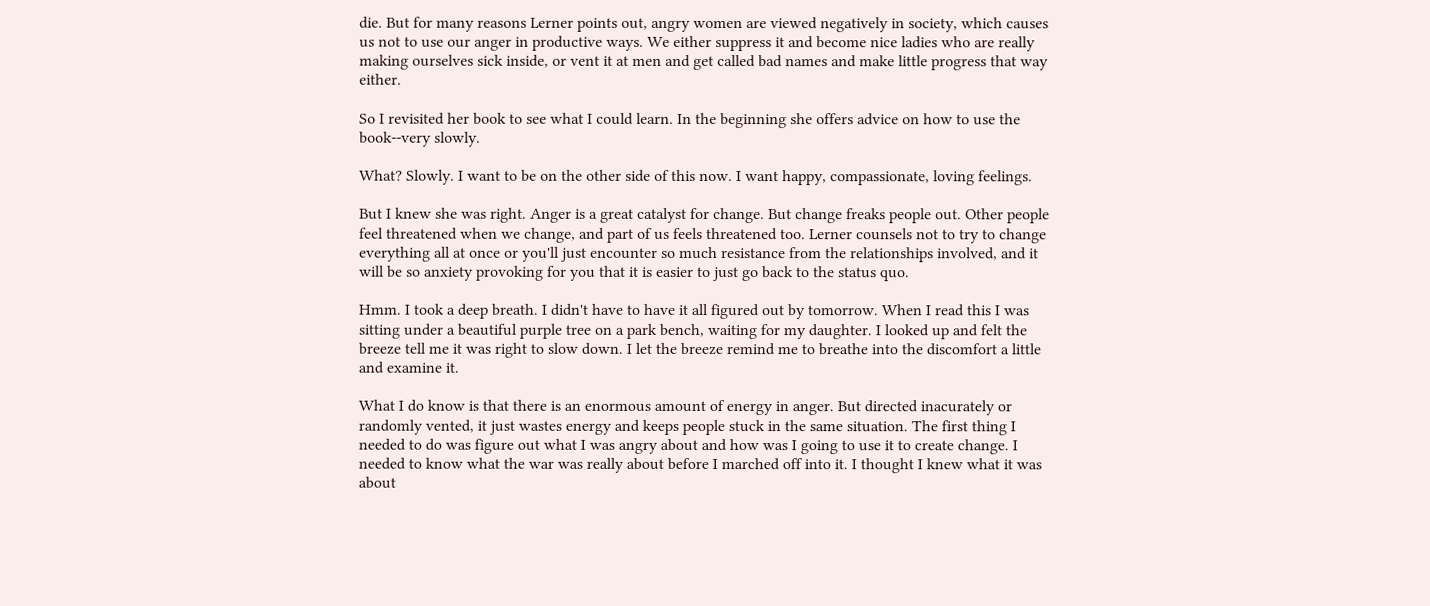die. But for many reasons Lerner points out, angry women are viewed negatively in society, which causes us not to use our anger in productive ways. We either suppress it and become nice ladies who are really making ourselves sick inside, or vent it at men and get called bad names and make little progress that way either.

So I revisited her book to see what I could learn. In the beginning she offers advice on how to use the book--very slowly.

What? Slowly. I want to be on the other side of this now. I want happy, compassionate, loving feelings.

But I knew she was right. Anger is a great catalyst for change. But change freaks people out. Other people feel threatened when we change, and part of us feels threatened too. Lerner counsels not to try to change everything all at once or you'll just encounter so much resistance from the relationships involved, and it will be so anxiety provoking for you that it is easier to just go back to the status quo.

Hmm. I took a deep breath. I didn't have to have it all figured out by tomorrow. When I read this I was sitting under a beautiful purple tree on a park bench, waiting for my daughter. I looked up and felt the breeze tell me it was right to slow down. I let the breeze remind me to breathe into the discomfort a little and examine it.

What I do know is that there is an enormous amount of energy in anger. But directed inacurately or randomly vented, it just wastes energy and keeps people stuck in the same situation. The first thing I needed to do was figure out what I was angry about and how was I going to use it to create change. I needed to know what the war was really about before I marched off into it. I thought I knew what it was about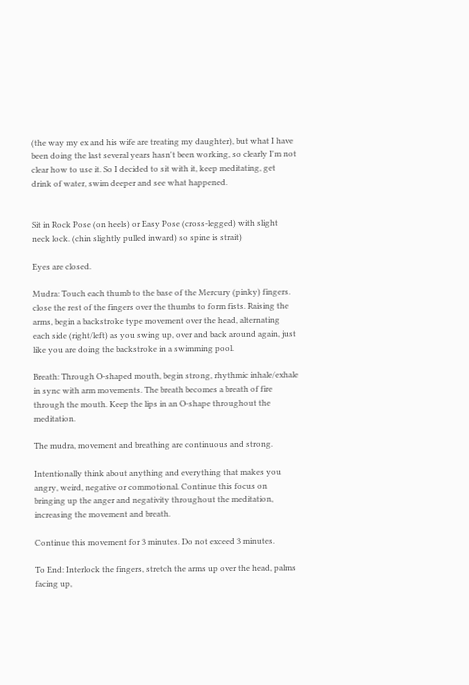(the way my ex and his wife are treating my daughter), but what I have been doing the last several years hasn't been working, so clearly I'm not clear how to use it. So I decided to sit with it, keep meditating, get drink of water, swim deeper and see what happened.


Sit in Rock Pose (on heels) or Easy Pose (cross-legged) with slight neck lock. (chin slightly pulled inward) so spine is strait)

Eyes are closed.

Mudra: Touch each thumb to the base of the Mercury (pinky) fingers. close the rest of the fingers over the thumbs to form fists. Raising the arms, begin a backstroke type movement over the head, alternating each side (right/left) as you swing up, over and back around again, just like you are doing the backstroke in a swimming pool.

Breath: Through O-shaped mouth, begin strong, rhythmic inhale/exhale in sync with arm movements. The breath becomes a breath of fire through the mouth. Keep the lips in an O-shape throughout the meditation.

The mudra, movement and breathing are continuous and strong.

Intentionally think about anything and everything that makes you angry, weird, negative or commotional. Continue this focus on bringing up the anger and negativity throughout the meditation, increasing the movement and breath.

Continue this movement for 3 minutes. Do not exceed 3 minutes.

To End: Interlock the fingers, stretch the arms up over the head, palms facing up,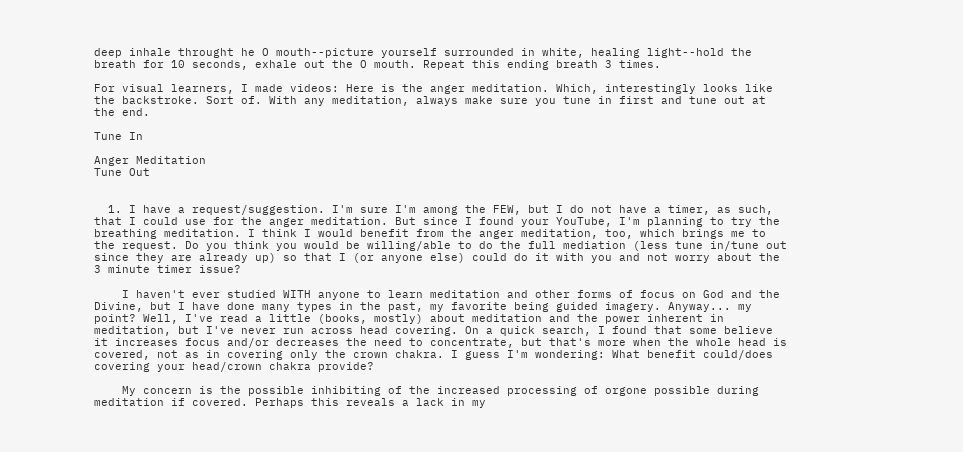deep inhale throught he O mouth--picture yourself surrounded in white, healing light--hold the breath for 10 seconds, exhale out the O mouth. Repeat this ending breath 3 times.

For visual learners, I made videos: Here is the anger meditation. Which, interestingly looks like the backstroke. Sort of. With any meditation, always make sure you tune in first and tune out at the end.

Tune In

Anger Meditation
Tune Out


  1. I have a request/suggestion. I'm sure I'm among the FEW, but I do not have a timer, as such, that I could use for the anger meditation. But since I found your YouTube, I'm planning to try the breathing meditation. I think I would benefit from the anger meditation, too, which brings me to the request. Do you think you would be willing/able to do the full mediation (less tune in/tune out since they are already up) so that I (or anyone else) could do it with you and not worry about the 3 minute timer issue?

    I haven't ever studied WITH anyone to learn meditation and other forms of focus on God and the Divine, but I have done many types in the past, my favorite being guided imagery. Anyway... my point? Well, I've read a little (books, mostly) about meditation and the power inherent in meditation, but I've never run across head covering. On a quick search, I found that some believe it increases focus and/or decreases the need to concentrate, but that's more when the whole head is covered, not as in covering only the crown chakra. I guess I'm wondering: What benefit could/does covering your head/crown chakra provide?

    My concern is the possible inhibiting of the increased processing of orgone possible during meditation if covered. Perhaps this reveals a lack in my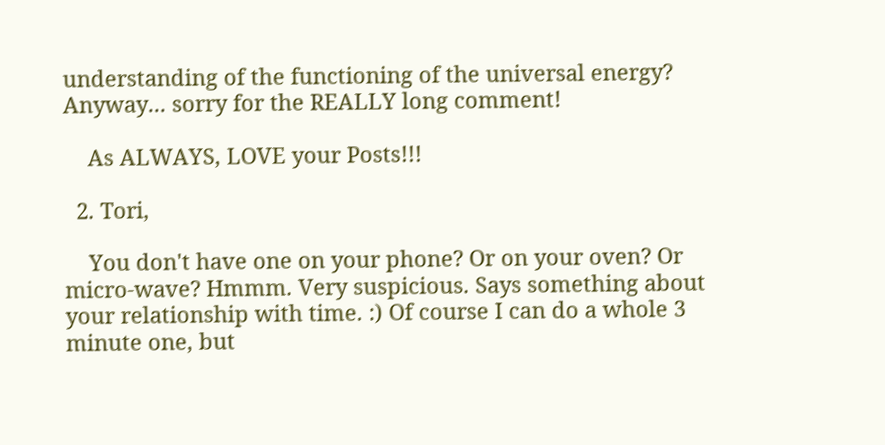understanding of the functioning of the universal energy? Anyway... sorry for the REALLY long comment!

    As ALWAYS, LOVE your Posts!!!

  2. Tori,

    You don't have one on your phone? Or on your oven? Or micro-wave? Hmmm. Very suspicious. Says something about your relationship with time. :) Of course I can do a whole 3 minute one, but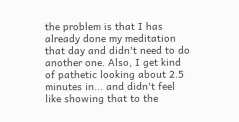the problem is that I has already done my meditation that day and didn't need to do another one. Also, I get kind of pathetic looking about 2.5 minutes in... and didn't feel like showing that to the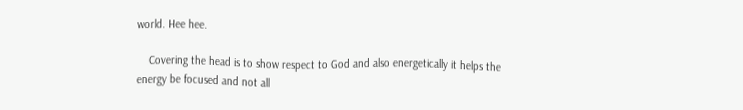world. Hee hee.

    Covering the head is to show respect to God and also energetically it helps the energy be focused and not all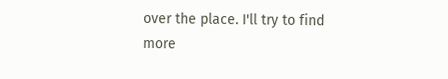over the place. I'll try to find more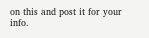on this and post it for your info.